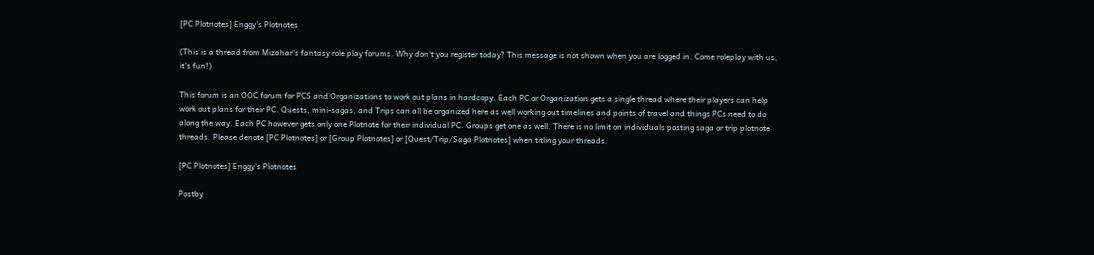[PC Plotnotes] Enggy's Plotnotes

(This is a thread from Mizahar's fantasy role play forums. Why don't you register today? This message is not shown when you are logged in. Come roleplay with us, it's fun!)

This forum is an OOC forum for PCS and Organizations to work out plans in hardcopy. Each PC or Organization gets a single thread where their players can help work out plans for their PC. Quests, mini-sagas, and Trips can all be organized here as well working out timelines and points of travel and things PCs need to do along the way. Each PC however gets only one Plotnote for their individual PC. Groups get one as well. There is no limit on individuals posting saga or trip plotnote threads. Please denote [PC Plotnotes] or [Group Plotnotes] or [Quest/Trip/Saga Plotnotes] when titling your threads.

[PC Plotnotes] Enggy's Plotnotes

Postby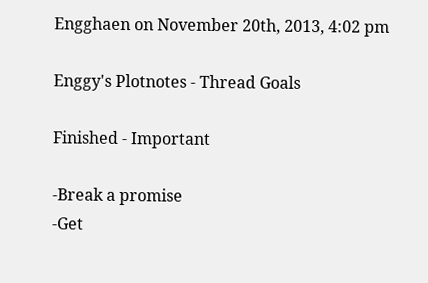Engghaen on November 20th, 2013, 4:02 pm

Enggy's Plotnotes - Thread Goals

Finished - Important

-Break a promise
-Get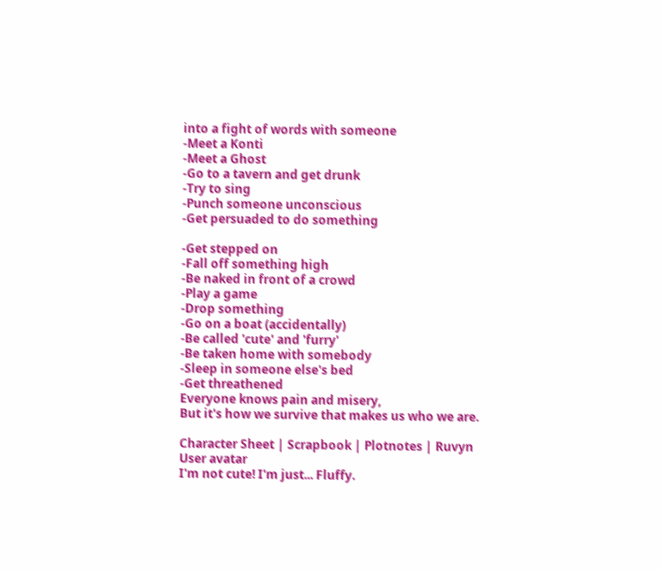into a fight of words with someone
-Meet a Konti
-Meet a Ghost
-Go to a tavern and get drunk
-Try to sing
-Punch someone unconscious
-Get persuaded to do something

-Get stepped on
-Fall off something high
-Be naked in front of a crowd
-Play a game
-Drop something
-Go on a boat (accidentally)
-Be called 'cute' and 'furry'
-Be taken home with somebody
-Sleep in someone else's bed
-Get threathened
Everyone knows pain and misery,
But it's how we survive that makes us who we are.

Character Sheet | Scrapbook | Plotnotes | Ruvyn
User avatar
I'm not cute! I'm just... Fluffy.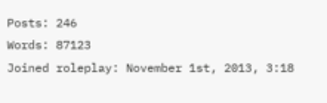Posts: 246
Words: 87123
Joined roleplay: November 1st, 2013, 3:18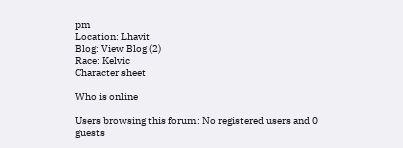pm
Location: Lhavit
Blog: View Blog (2)
Race: Kelvic
Character sheet

Who is online

Users browsing this forum: No registered users and 0 guests